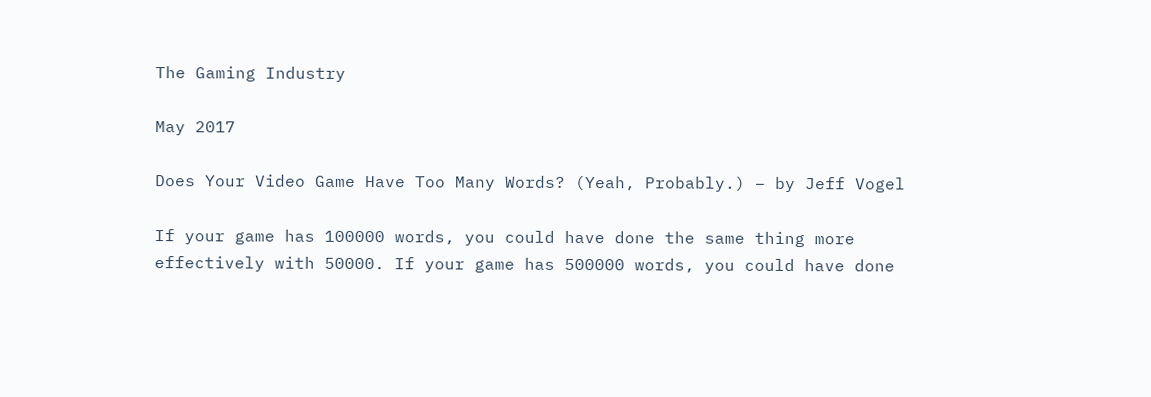The Gaming Industry

May 2017

Does Your Video Game Have Too Many Words? (Yeah, Probably.) – by Jeff Vogel

If your game has 100000 words, you could have done the same thing more effectively with 50000. If your game has 500000 words, you could have done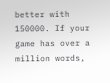better with 150000. If your game has over a million words,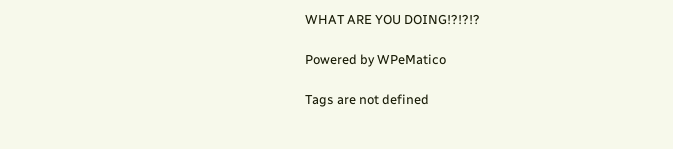WHAT ARE YOU DOING!?!?!?

Powered by WPeMatico

Tags are not defined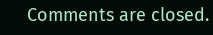Comments are closed.